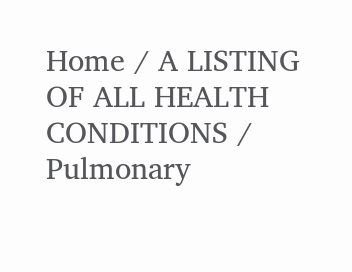Home / A LISTING OF ALL HEALTH CONDITIONS / Pulmonary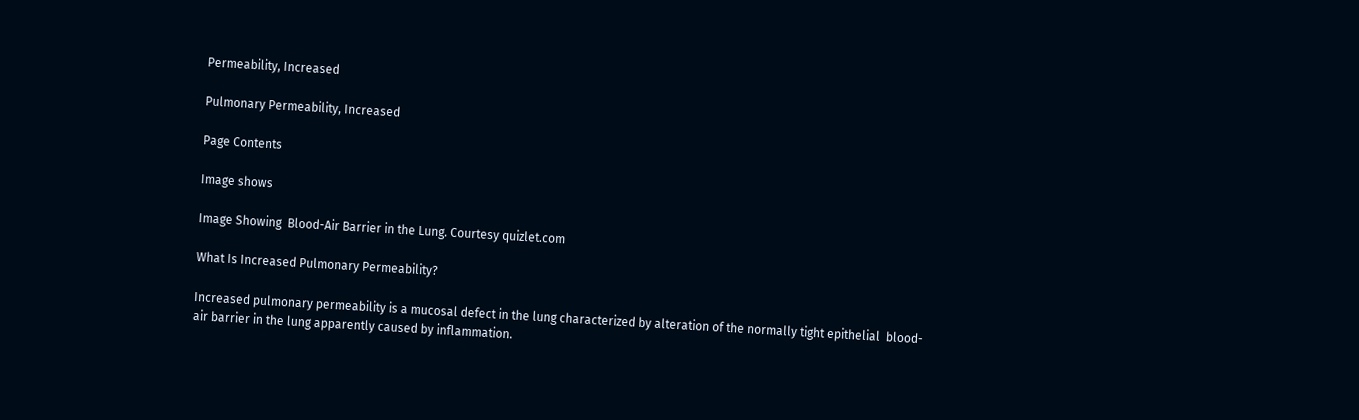Permeability, Increased

Pulmonary Permeability, Increased

Page Contents

Image shows

Image Showing  Blood-Air Barrier in the Lung. Courtesy quizlet.com

What Is Increased Pulmonary Permeability?

Increased pulmonary permeability is a mucosal defect in the lung characterized by alteration of the normally tight epithelial  blood-air barrier in the lung apparently caused by inflammation.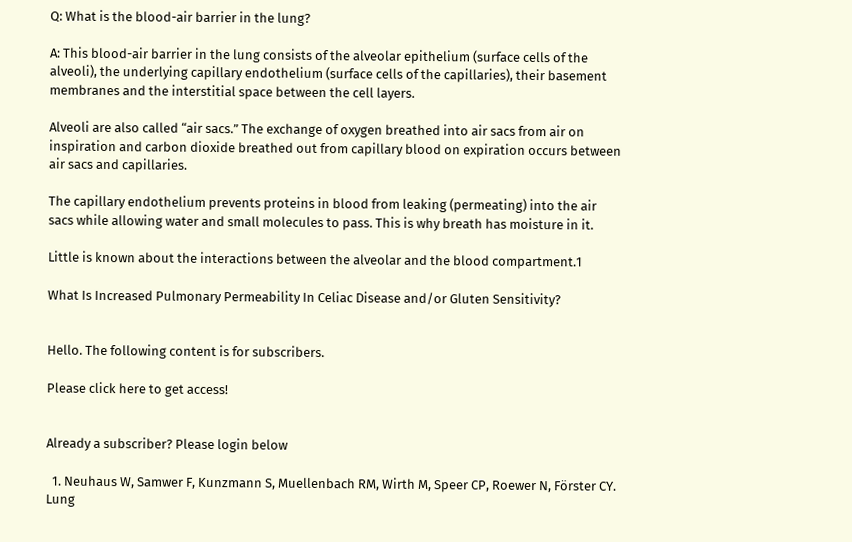Q: What is the blood-air barrier in the lung?

A: This blood-air barrier in the lung consists of the alveolar epithelium (surface cells of the alveoli), the underlying capillary endothelium (surface cells of the capillaries), their basement membranes and the interstitial space between the cell layers.

Alveoli are also called “air sacs.” The exchange of oxygen breathed into air sacs from air on inspiration and carbon dioxide breathed out from capillary blood on expiration occurs between  air sacs and capillaries.

The capillary endothelium prevents proteins in blood from leaking (permeating) into the air sacs while allowing water and small molecules to pass. This is why breath has moisture in it.

Little is known about the interactions between the alveolar and the blood compartment.1

What Is Increased Pulmonary Permeability In Celiac Disease and/or Gluten Sensitivity?


Hello. The following content is for subscribers.

Please click here to get access!


Already a subscriber? Please login below

  1. Neuhaus W, Samwer F, Kunzmann S, Muellenbach RM, Wirth M, Speer CP, Roewer N, Förster CY. Lung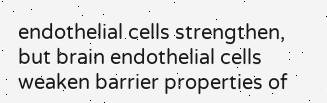endothelial cells strengthen, but brain endothelial cells weaken barrier properties of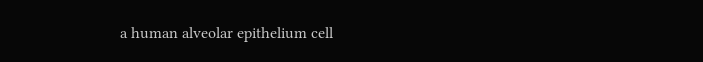a human alveolar epithelium cell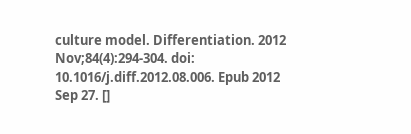culture model. Differentiation. 2012 Nov;84(4):294-304. doi: 10.1016/j.diff.2012.08.006. Epub 2012 Sep 27. []